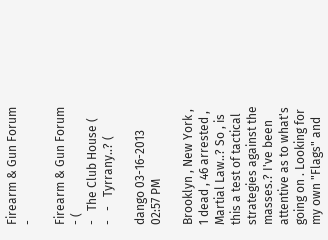Firearm & Gun Forum -

Firearm & Gun Forum - (
-   The Club House (
-   -   Tyrrany..? (

dango 03-16-2013 02:57 PM

Brooklyn , New York , 1 dead , 46 arrested , Martial Law..? So , is this a test of tactical strategies against the masses.? I've been attentive as to what's going on . Looking for my own "Flags" and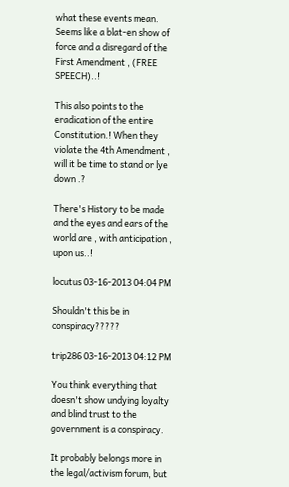what these events mean.
Seems like a blat-en show of force and a disregard of the First Amendment , (FREE SPEECH)..!

This also points to the eradication of the entire Constitution.! When they violate the 4th Amendment , will it be time to stand or lye down .?

There's History to be made and the eyes and ears of the world are , with anticipation , upon us..!

locutus 03-16-2013 04:04 PM

Shouldn't this be in conspiracy?????

trip286 03-16-2013 04:12 PM

You think everything that doesn't show undying loyalty and blind trust to the government is a conspiracy.

It probably belongs more in the legal/activism forum, but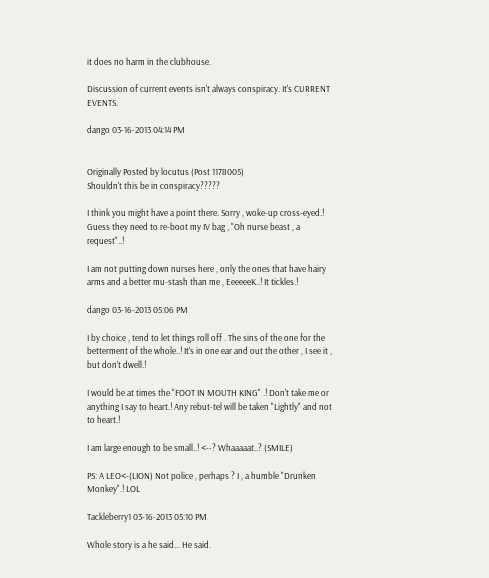it does no harm in the clubhouse.

Discussion of current events isn't always conspiracy. It's CURRENT EVENTS.

dango 03-16-2013 04:14 PM


Originally Posted by locutus (Post 1178005)
Shouldn't this be in conspiracy?????

I think you might have a point there. Sorry , woke-up cross-eyed.! Guess they need to re-boot my IV bag , "Oh nurse beast , a request"..!

I am not putting down nurses here , only the ones that have hairy arms and a better mu-stash than me , EeeeeeK..! It tickles.!

dango 03-16-2013 05:06 PM

I by choice , tend to let things roll off . The sins of the one for the betterment of the whole..! It's in one ear and out the other , I see it , but don't dwell.!

I would be at times the "FOOT IN MOUTH KING" .! Don't take me or anything I say to heart.! Any rebut-tel will be taken "Lightly" and not to heart.!

I am large enough to be small..! <--? Whaaaaat..? (SMILE)

PS: A LEO<-(LION) Not police , perhaps ? I , a humble "Drunken Monkey".! LOL

Tackleberry1 03-16-2013 05:10 PM

Whole story is a he said... He said.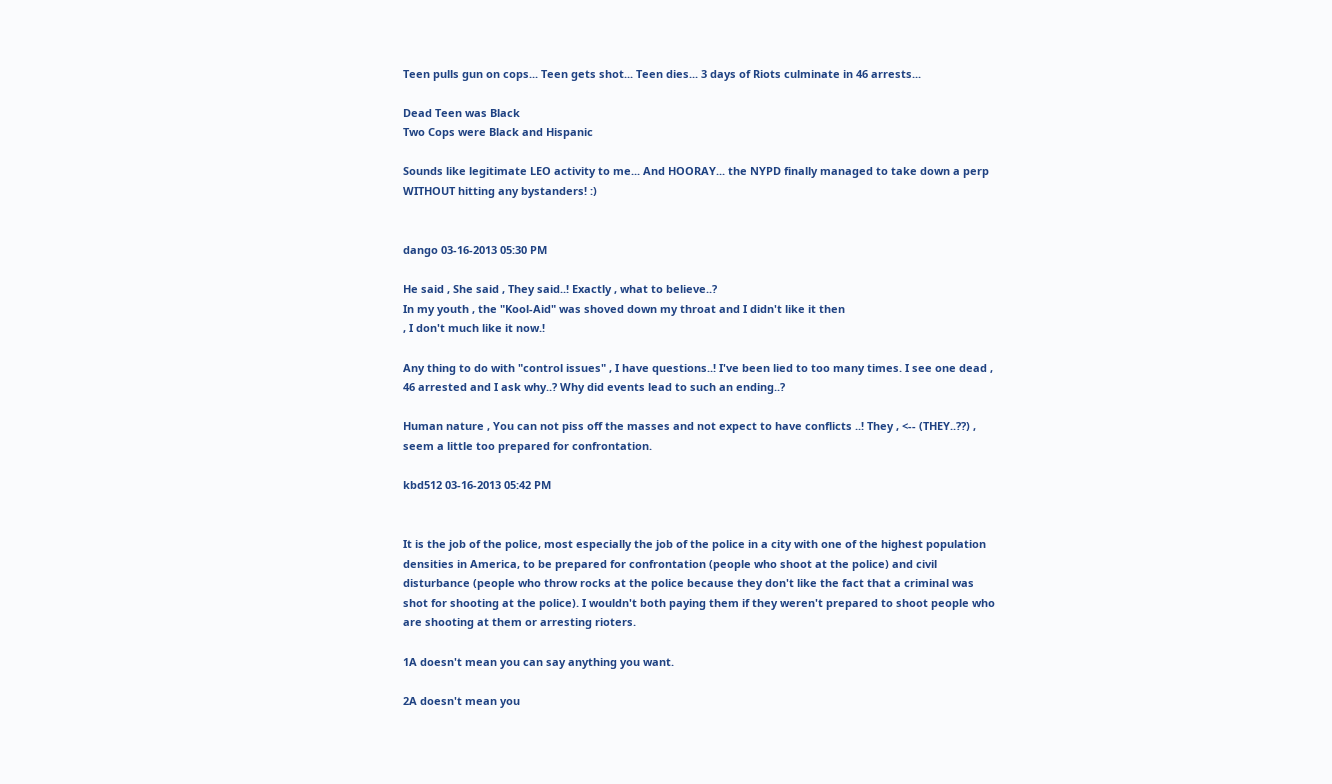Teen pulls gun on cops... Teen gets shot... Teen dies... 3 days of Riots culminate in 46 arrests...

Dead Teen was Black
Two Cops were Black and Hispanic

Sounds like legitimate LEO activity to me... And HOORAY... the NYPD finally managed to take down a perp WITHOUT hitting any bystanders! :)


dango 03-16-2013 05:30 PM

He said , She said , They said..! Exactly , what to believe..?
In my youth , the "Kool-Aid" was shoved down my throat and I didn't like it then
, I don't much like it now.!

Any thing to do with "control issues" , I have questions..! I've been lied to too many times. I see one dead , 46 arrested and I ask why..? Why did events lead to such an ending..?

Human nature , You can not piss off the masses and not expect to have conflicts ..! They , <-- (THEY..??) , seem a little too prepared for confrontation.

kbd512 03-16-2013 05:42 PM


It is the job of the police, most especially the job of the police in a city with one of the highest population densities in America, to be prepared for confrontation (people who shoot at the police) and civil disturbance (people who throw rocks at the police because they don't like the fact that a criminal was shot for shooting at the police). I wouldn't both paying them if they weren't prepared to shoot people who are shooting at them or arresting rioters.

1A doesn't mean you can say anything you want.

2A doesn't mean you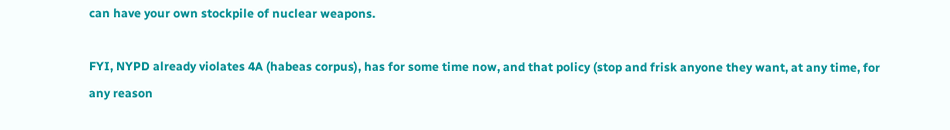can have your own stockpile of nuclear weapons.

FYI, NYPD already violates 4A (habeas corpus), has for some time now, and that policy (stop and frisk anyone they want, at any time, for any reason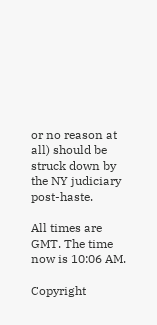or no reason at all) should be struck down by the NY judiciary post-haste.

All times are GMT. The time now is 10:06 AM.

Copyright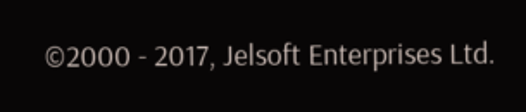©2000 - 2017, Jelsoft Enterprises Ltd.